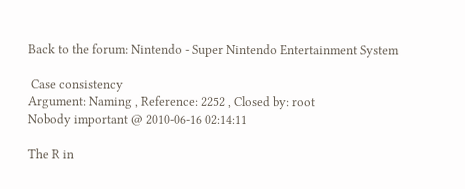Back to the forum: Nintendo - Super Nintendo Entertainment System

 Case consistency
Argument: Naming , Reference: 2252 , Closed by: root
Nobody important @ 2010-06-16 02:14:11

The R in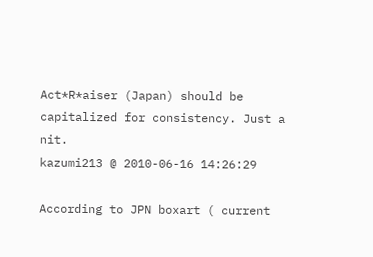Act*R*aiser (Japan) should be capitalized for consistency. Just a nit.
kazumi213 @ 2010-06-16 14:26:29

According to JPN boxart ( current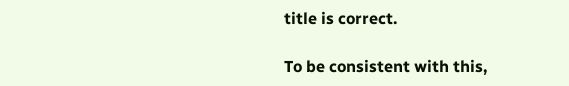title is correct.

To be consistent with this,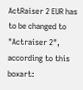ActRaiser 2 EUR has to be changed to "Actraiser 2", according to this boxart: